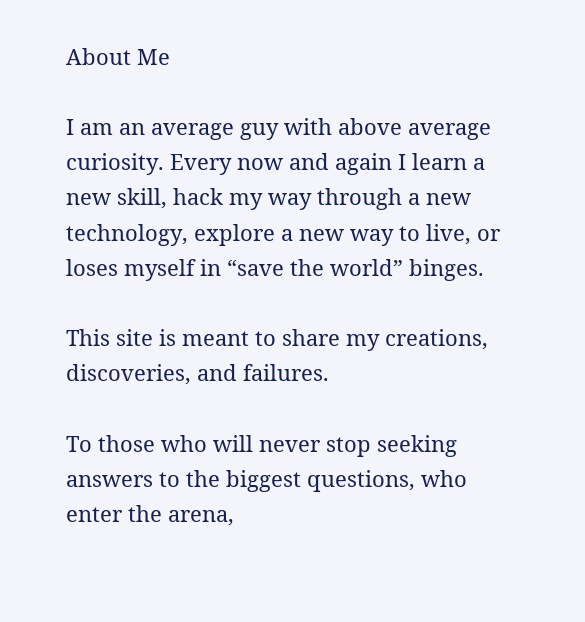About Me

I am an average guy with above average curiosity. Every now and again I learn a new skill, hack my way through a new technology, explore a new way to live, or loses myself in “save the world” binges.

This site is meant to share my creations, discoveries, and failures.

To those who will never stop seeking answers to the biggest questions, who enter the arena,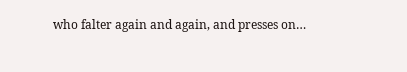who falter again and again, and presses on…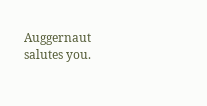Auggernaut salutes you.